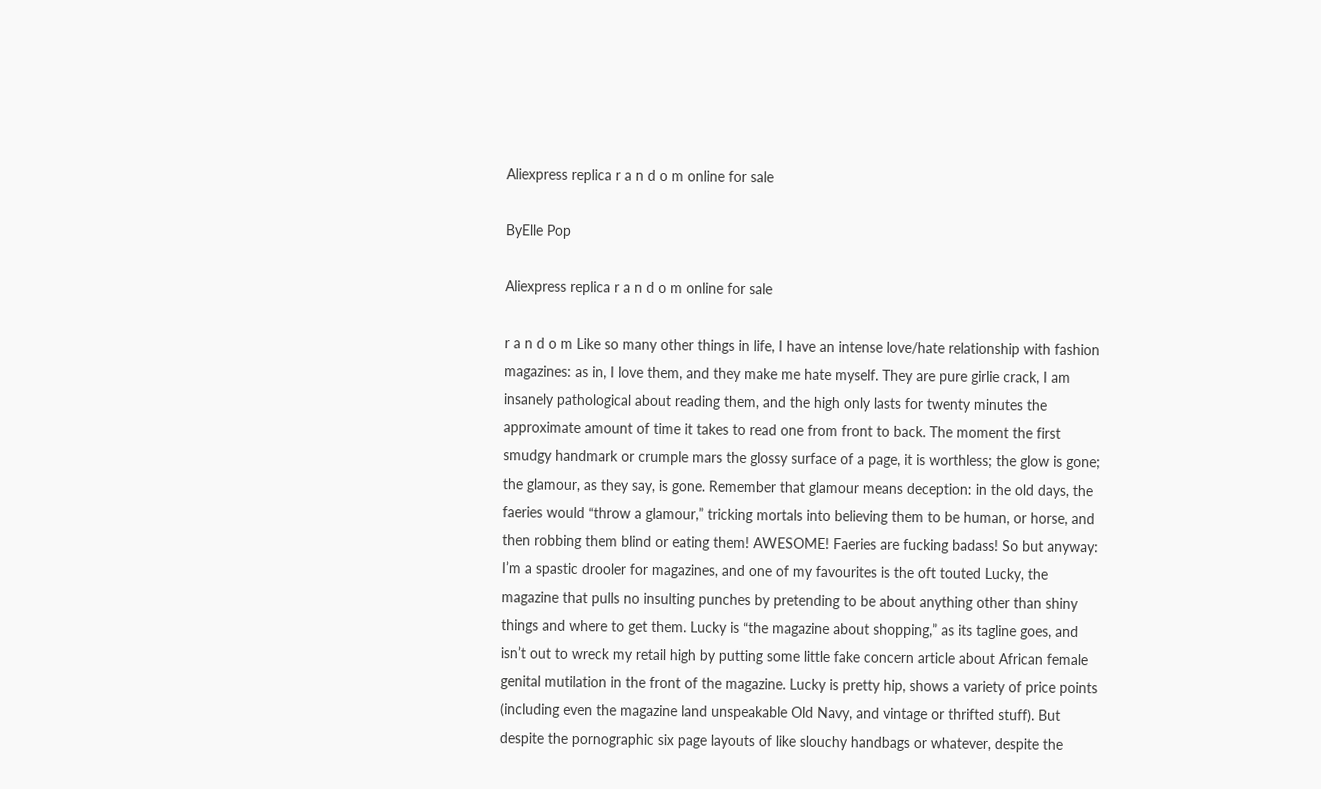Aliexpress replica r a n d o m online for sale

ByElle Pop

Aliexpress replica r a n d o m online for sale

r a n d o m Like so many other things in life, I have an intense love/hate relationship with fashion magazines: as in, I love them, and they make me hate myself. They are pure girlie crack, I am insanely pathological about reading them, and the high only lasts for twenty minutes the approximate amount of time it takes to read one from front to back. The moment the first smudgy handmark or crumple mars the glossy surface of a page, it is worthless; the glow is gone; the glamour, as they say, is gone. Remember that glamour means deception: in the old days, the faeries would “throw a glamour,” tricking mortals into believing them to be human, or horse, and then robbing them blind or eating them! AWESOME! Faeries are fucking badass! So but anyway: I’m a spastic drooler for magazines, and one of my favourites is the oft touted Lucky, the magazine that pulls no insulting punches by pretending to be about anything other than shiny things and where to get them. Lucky is “the magazine about shopping,” as its tagline goes, and isn’t out to wreck my retail high by putting some little fake concern article about African female genital mutilation in the front of the magazine. Lucky is pretty hip, shows a variety of price points (including even the magazine land unspeakable Old Navy, and vintage or thrifted stuff). But despite the pornographic six page layouts of like slouchy handbags or whatever, despite the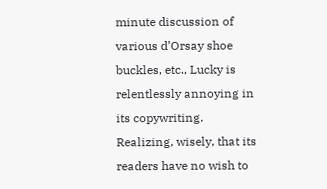minute discussion of various d’Orsay shoe buckles, etc., Lucky is relentlessly annoying in its copywriting. Realizing, wisely, that its readers have no wish to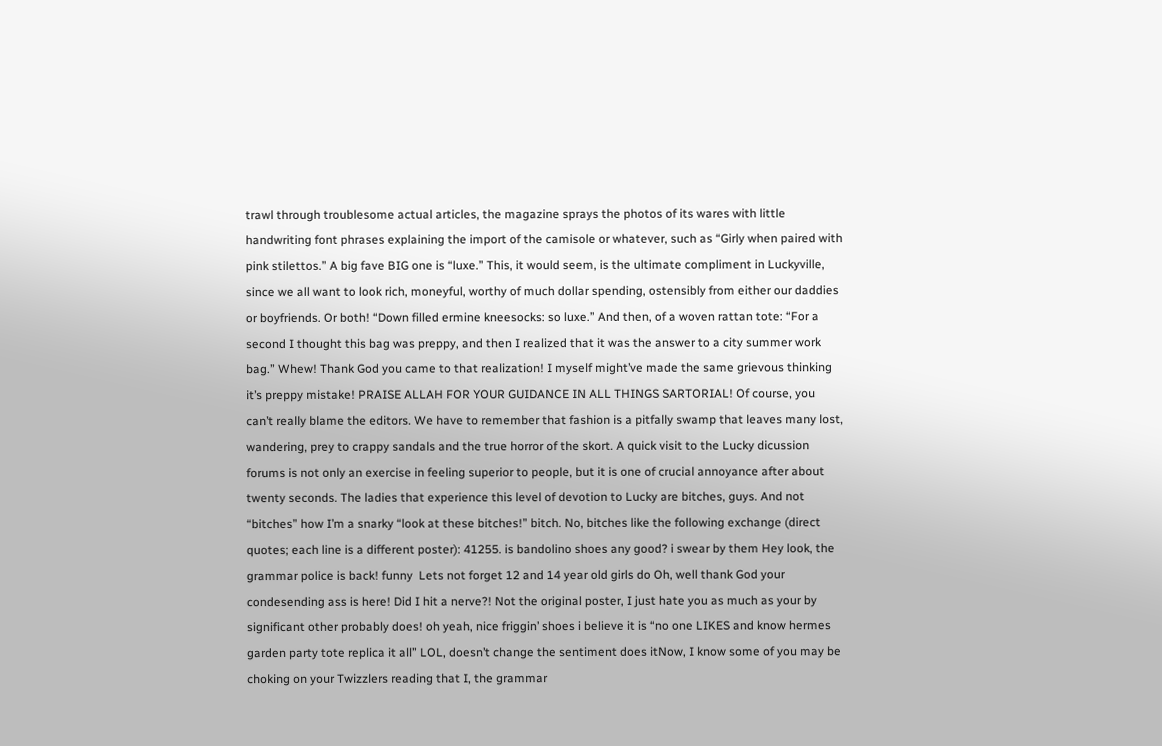trawl through troublesome actual articles, the magazine sprays the photos of its wares with little handwriting font phrases explaining the import of the camisole or whatever, such as “Girly when paired with pink stilettos.” A big fave BIG one is “luxe.” This, it would seem, is the ultimate compliment in Luckyville, since we all want to look rich, moneyful, worthy of much dollar spending, ostensibly from either our daddies or boyfriends. Or both! “Down filled ermine kneesocks: so luxe.” And then, of a woven rattan tote: “For a second I thought this bag was preppy, and then I realized that it was the answer to a city summer work bag.” Whew! Thank God you came to that realization! I myself might’ve made the same grievous thinking it’s preppy mistake! PRAISE ALLAH FOR YOUR GUIDANCE IN ALL THINGS SARTORIAL! Of course, you can’t really blame the editors. We have to remember that fashion is a pitfally swamp that leaves many lost, wandering, prey to crappy sandals and the true horror of the skort. A quick visit to the Lucky dicussion forums is not only an exercise in feeling superior to people, but it is one of crucial annoyance after about twenty seconds. The ladies that experience this level of devotion to Lucky are bitches, guys. And not “bitches” how I’m a snarky “look at these bitches!” bitch. No, bitches like the following exchange (direct quotes; each line is a different poster): 41255. is bandolino shoes any good? i swear by them Hey look, the grammar police is back! funny  Lets not forget 12 and 14 year old girls do Oh, well thank God your condesending ass is here! Did I hit a nerve?! Not the original poster, I just hate you as much as your by significant other probably does! oh yeah, nice friggin’ shoes i believe it is “no one LIKES and know hermes garden party tote replica it all” LOL, doesn’t change the sentiment does itNow, I know some of you may be choking on your Twizzlers reading that I, the grammar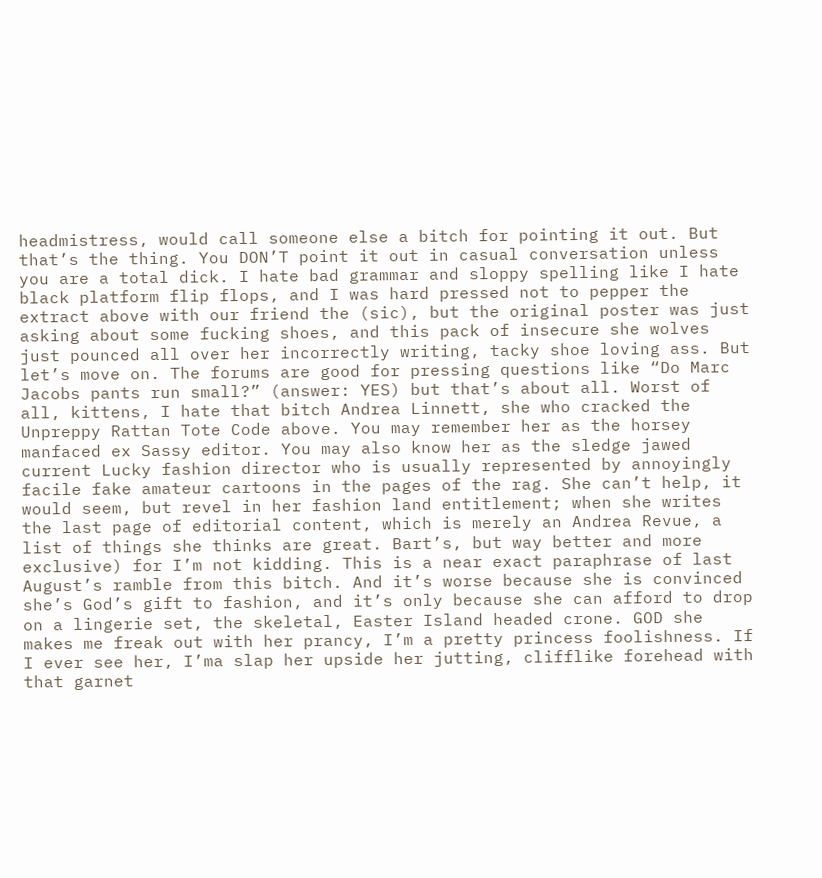headmistress, would call someone else a bitch for pointing it out. But that’s the thing. You DON’T point it out in casual conversation unless you are a total dick. I hate bad grammar and sloppy spelling like I hate black platform flip flops, and I was hard pressed not to pepper the extract above with our friend the (sic), but the original poster was just asking about some fucking shoes, and this pack of insecure she wolves just pounced all over her incorrectly writing, tacky shoe loving ass. But let’s move on. The forums are good for pressing questions like “Do Marc Jacobs pants run small?” (answer: YES) but that’s about all. Worst of all, kittens, I hate that bitch Andrea Linnett, she who cracked the Unpreppy Rattan Tote Code above. You may remember her as the horsey manfaced ex Sassy editor. You may also know her as the sledge jawed current Lucky fashion director who is usually represented by annoyingly facile fake amateur cartoons in the pages of the rag. She can’t help, it would seem, but revel in her fashion land entitlement; when she writes the last page of editorial content, which is merely an Andrea Revue, a list of things she thinks are great. Bart’s, but way better and more exclusive) for I’m not kidding. This is a near exact paraphrase of last August’s ramble from this bitch. And it’s worse because she is convinced she’s God’s gift to fashion, and it’s only because she can afford to drop on a lingerie set, the skeletal, Easter Island headed crone. GOD she makes me freak out with her prancy, I’m a pretty princess foolishness. If I ever see her, I’ma slap her upside her jutting, clifflike forehead with that garnet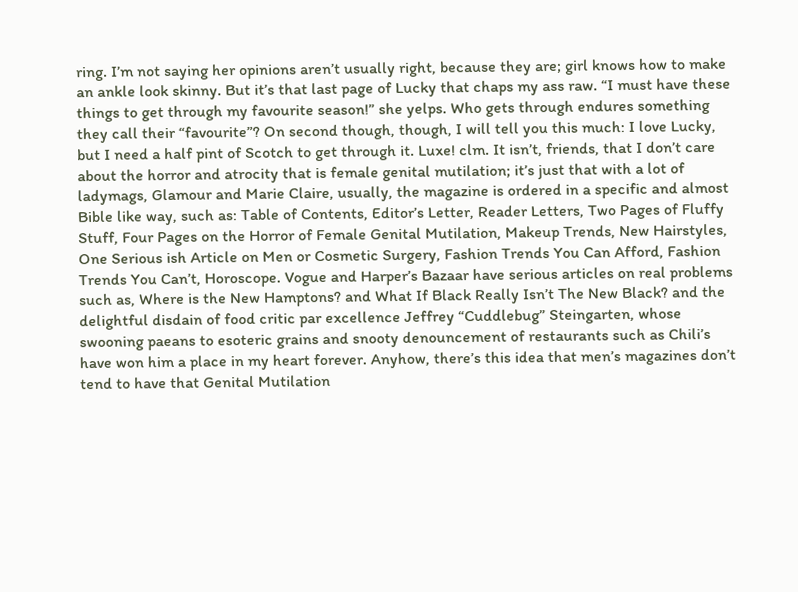ring. I’m not saying her opinions aren’t usually right, because they are; girl knows how to make an ankle look skinny. But it’s that last page of Lucky that chaps my ass raw. “I must have these things to get through my favourite season!” she yelps. Who gets through endures something they call their “favourite”? On second though, though, I will tell you this much: I love Lucky, but I need a half pint of Scotch to get through it. Luxe! clm. It isn’t, friends, that I don’t care about the horror and atrocity that is female genital mutilation; it’s just that with a lot of ladymags, Glamour and Marie Claire, usually, the magazine is ordered in a specific and almost Bible like way, such as: Table of Contents, Editor’s Letter, Reader Letters, Two Pages of Fluffy Stuff, Four Pages on the Horror of Female Genital Mutilation, Makeup Trends, New Hairstyles, One Serious ish Article on Men or Cosmetic Surgery, Fashion Trends You Can Afford, Fashion Trends You Can’t, Horoscope. Vogue and Harper’s Bazaar have serious articles on real problems such as, Where is the New Hamptons? and What If Black Really Isn’t The New Black? and the delightful disdain of food critic par excellence Jeffrey “Cuddlebug” Steingarten, whose swooning paeans to esoteric grains and snooty denouncement of restaurants such as Chili’s have won him a place in my heart forever. Anyhow, there’s this idea that men’s magazines don’t tend to have that Genital Mutilation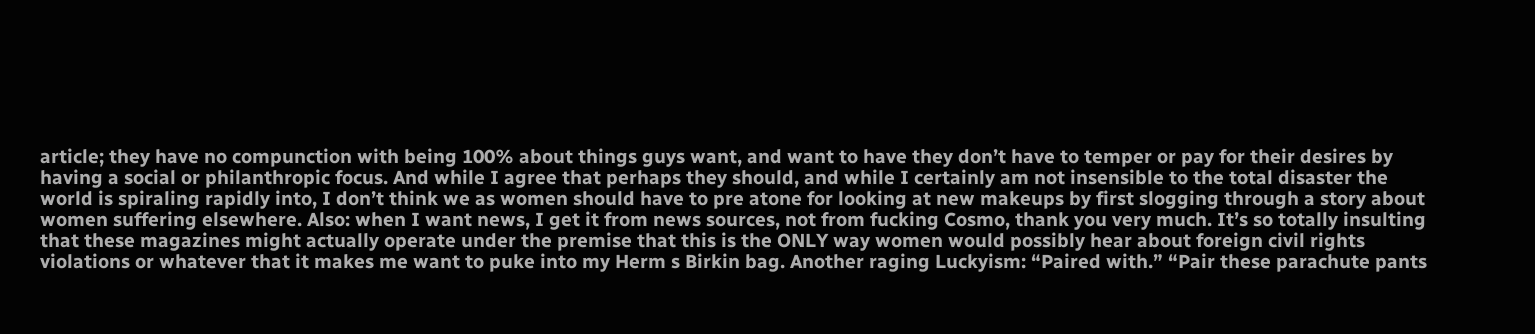article; they have no compunction with being 100% about things guys want, and want to have they don’t have to temper or pay for their desires by having a social or philanthropic focus. And while I agree that perhaps they should, and while I certainly am not insensible to the total disaster the world is spiraling rapidly into, I don’t think we as women should have to pre atone for looking at new makeups by first slogging through a story about women suffering elsewhere. Also: when I want news, I get it from news sources, not from fucking Cosmo, thank you very much. It’s so totally insulting that these magazines might actually operate under the premise that this is the ONLY way women would possibly hear about foreign civil rights violations or whatever that it makes me want to puke into my Herm s Birkin bag. Another raging Luckyism: “Paired with.” “Pair these parachute pants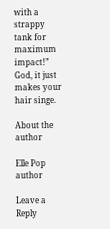with a strappy tank for maximum impact!” God, it just makes your hair singe.

About the author

Elle Pop author

Leave a Reply